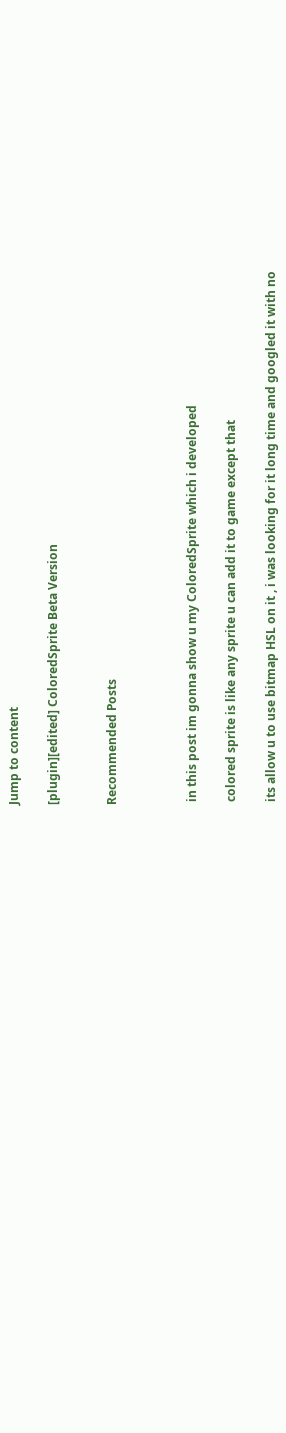Jump to content

[plugin][edited] ColoredSprite Beta Version


Recommended Posts



 in this post im gonna show u my ColoredSprite which i developed

 colored sprite is like any sprite u can add it to game except that

 its allow u to use bitmap HSL on it , i was looking for it long time and googled it with no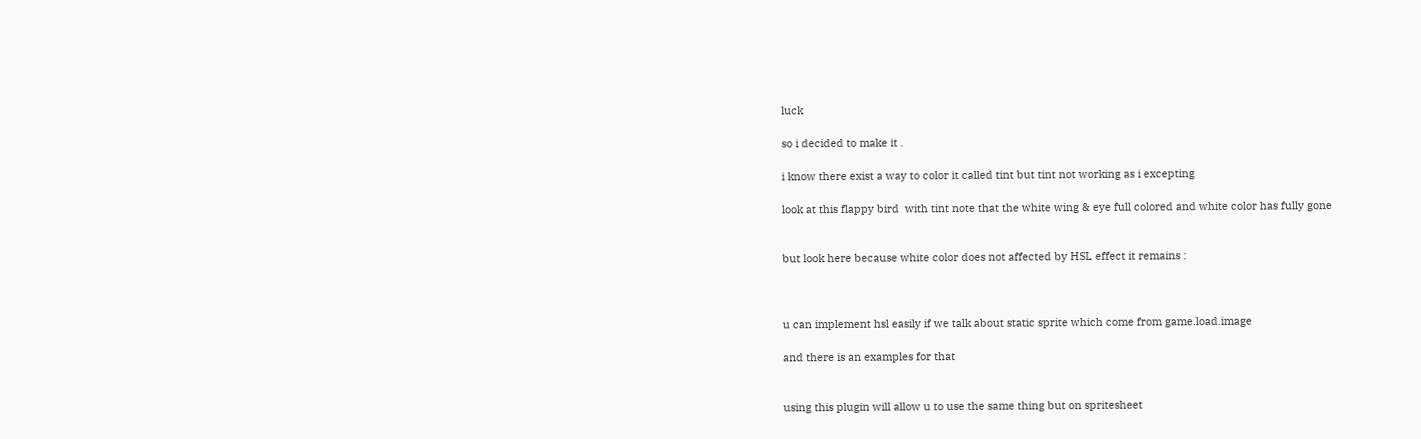luck

so i decided to make it .

i know there exist a way to color it called tint but tint not working as i excepting

look at this flappy bird  with tint note that the white wing & eye full colored and white color has fully gone


but look here because white color does not affected by HSL effect it remains :



u can implement hsl easily if we talk about static sprite which come from game.load.image

and there is an examples for that


using this plugin will allow u to use the same thing but on spritesheet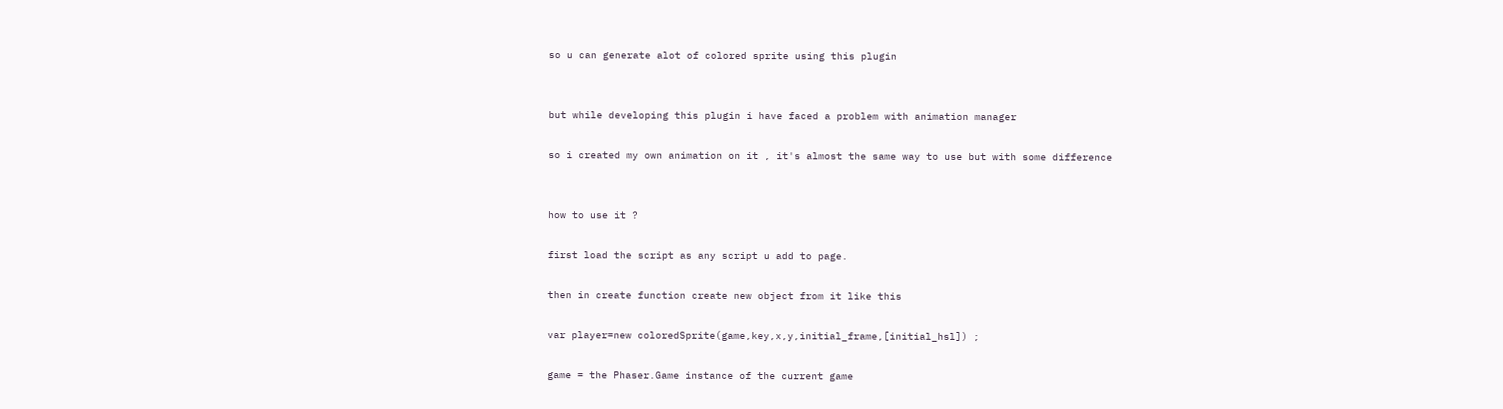so u can generate alot of colored sprite using this plugin


but while developing this plugin i have faced a problem with animation manager

so i created my own animation on it , it's almost the same way to use but with some difference


how to use it ?

first load the script as any script u add to page.

then in create function create new object from it like this

var player=new coloredSprite(game,key,x,y,initial_frame,[initial_hsl]) ;

game = the Phaser.Game instance of the current game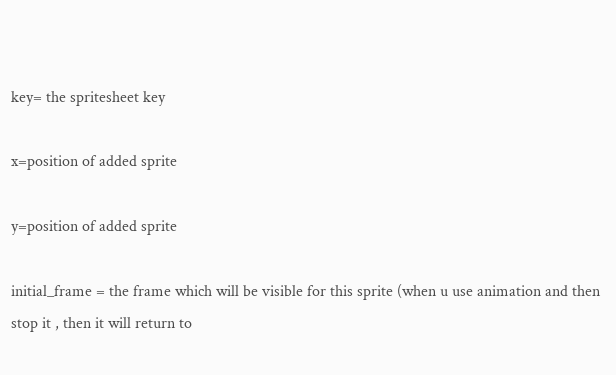key= the spritesheet key

x=position of added sprite

y=position of added sprite

initial_frame = the frame which will be visible for this sprite (when u use animation and then stop it , then it will return to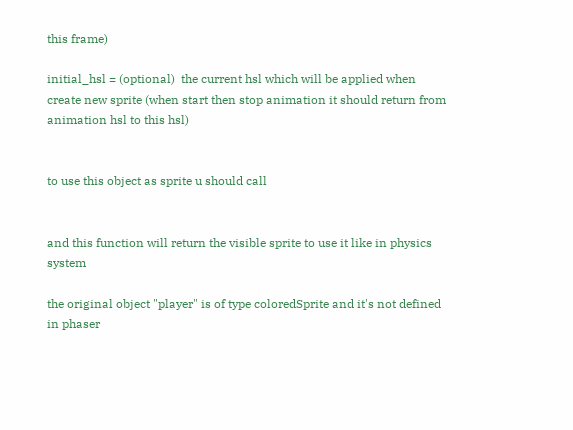this frame)

initial_hsl = (optional)  the current hsl which will be applied when create new sprite (when start then stop animation it should return from animation hsl to this hsl)


to use this object as sprite u should call


and this function will return the visible sprite to use it like in physics system

the original object "player" is of type coloredSprite and it's not defined in phaser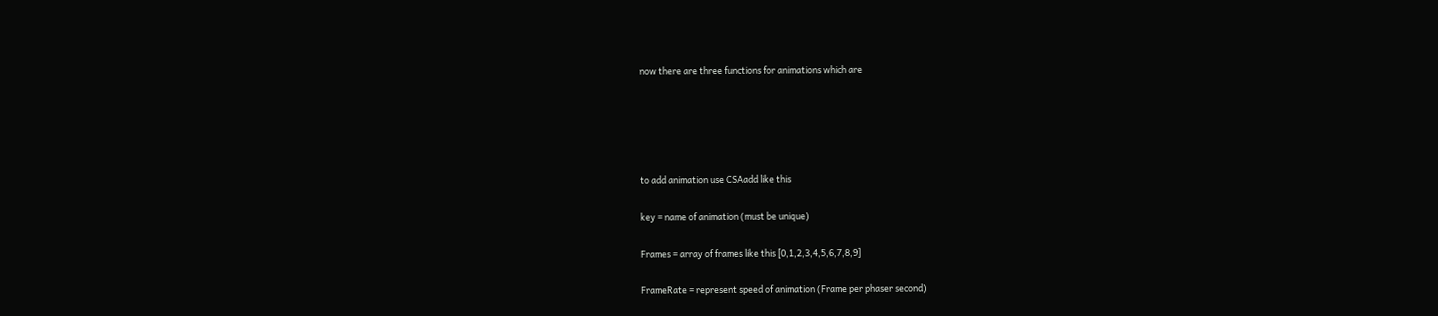now there are three functions for animations which are





to add animation use CSAadd like this

key = name of animation (must be unique)

Frames = array of frames like this [0,1,2,3,4,5,6,7,8,9]

FrameRate = represent speed of animation (Frame per phaser second)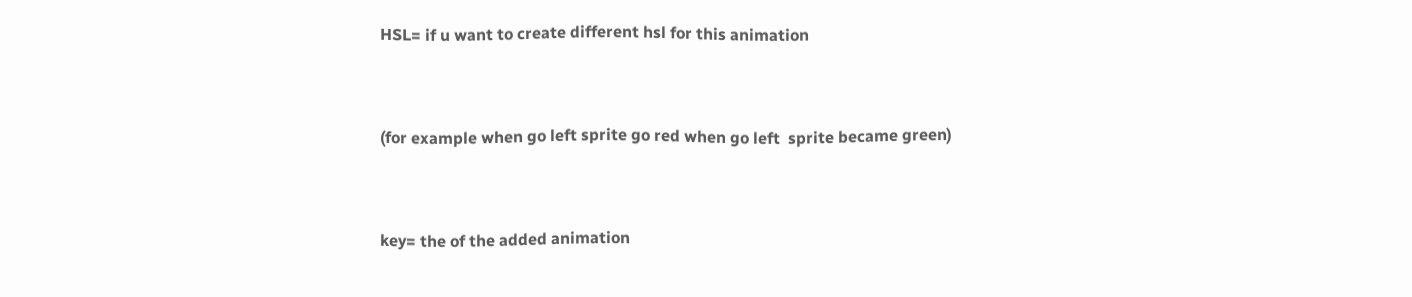HSL= if u want to create different hsl for this animation


(for example when go left sprite go red when go left  sprite became green)


key= the of the added animation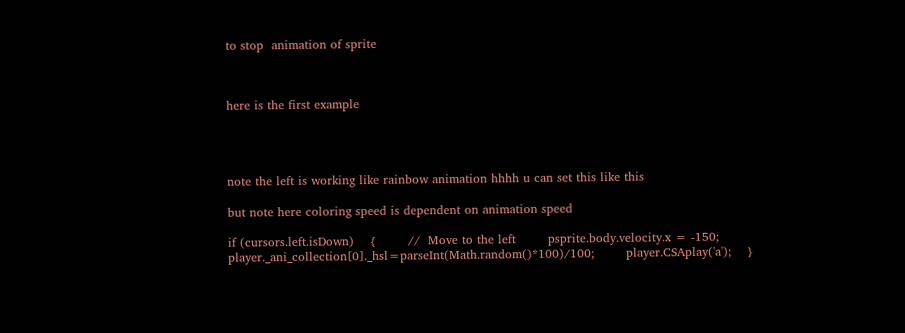to stop  animation of sprite



here is the first example




note the left is working like rainbow animation hhhh u can set this like this

but note here coloring speed is dependent on animation speed

if (cursors.left.isDown)    {        //  Move to the left        psprite.body.velocity.x = -150;        player._ani_collection[0]._hsl=parseInt(Math.random()*100)/100;        player.CSAplay('a');    }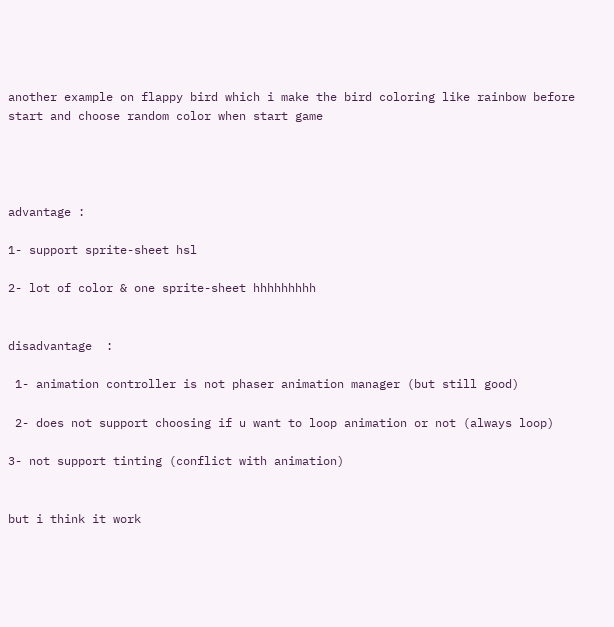another example on flappy bird which i make the bird coloring like rainbow before start and choose random color when start game




advantage :

1- support sprite-sheet hsl

2- lot of color & one sprite-sheet hhhhhhhhh


disadvantage  :

 1- animation controller is not phaser animation manager (but still good)

 2- does not support choosing if u want to loop animation or not (always loop)

3- not support tinting (conflict with animation)


but i think it work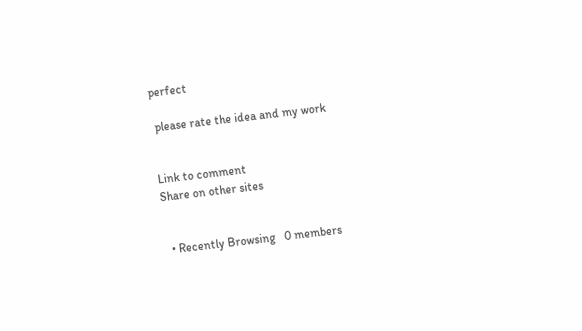perfect

 please rate the idea and my work


Link to comment
Share on other sites


  • Recently Browsing   0 members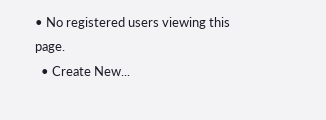• No registered users viewing this page.
  • Create New...